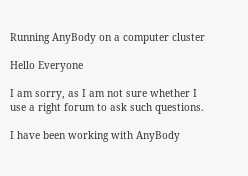Running AnyBody on a computer cluster

Hello Everyone

I am sorry, as I am not sure whether I use a right forum to ask such questions.

I have been working with AnyBody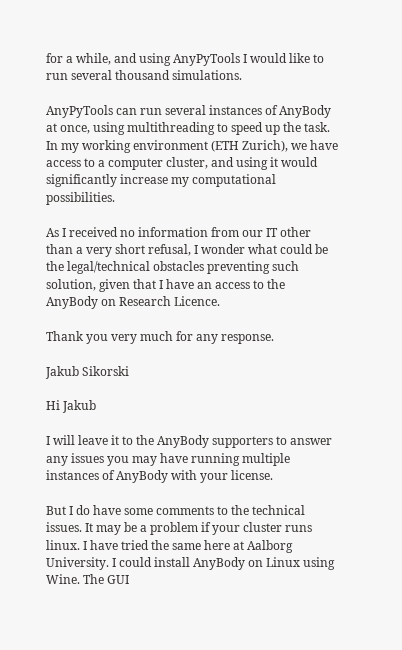for a while, and using AnyPyTools I would like to run several thousand simulations.

AnyPyTools can run several instances of AnyBody at once, using multithreading to speed up the task. In my working environment (ETH Zurich), we have access to a computer cluster, and using it would significantly increase my computational possibilities.

As I received no information from our IT other than a very short refusal, I wonder what could be the legal/technical obstacles preventing such solution, given that I have an access to the AnyBody on Research Licence.

Thank you very much for any response.

Jakub Sikorski

Hi Jakub

I will leave it to the AnyBody supporters to answer any issues you may have running multiple instances of AnyBody with your license.

But I do have some comments to the technical issues. It may be a problem if your cluster runs linux. I have tried the same here at Aalborg University. I could install AnyBody on Linux using Wine. The GUI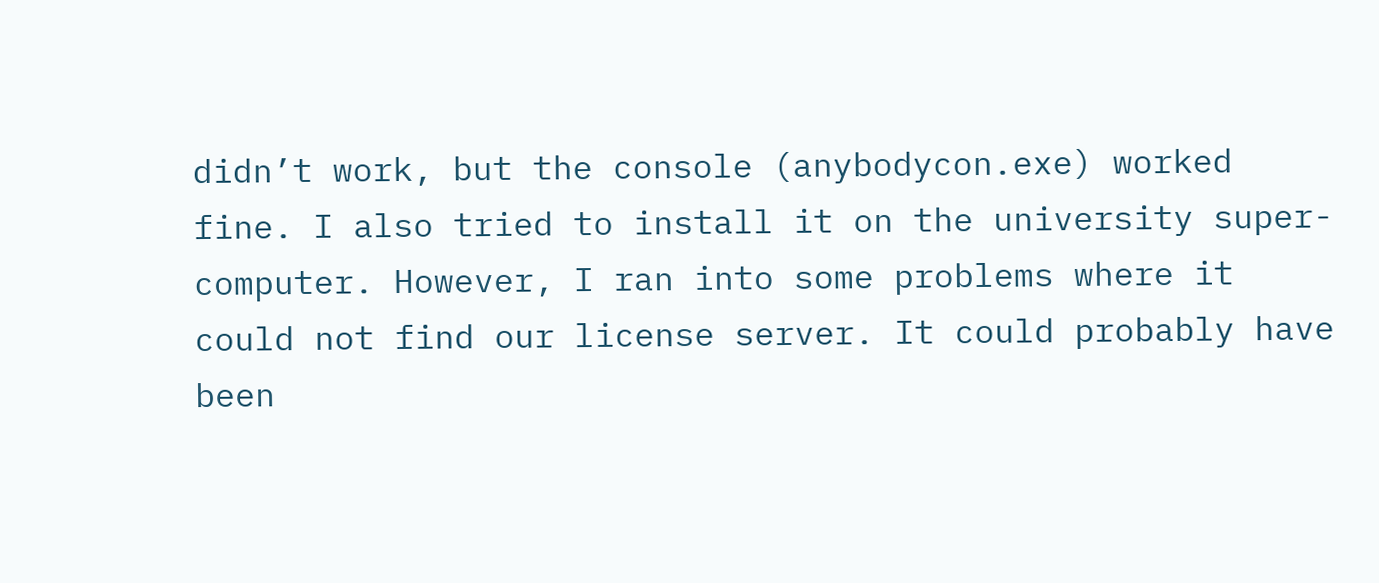didn’t work, but the console (anybodycon.exe) worked fine. I also tried to install it on the university super-computer. However, I ran into some problems where it could not find our license server. It could probably have been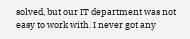solved, but our IT department was not easy to work with. I never got any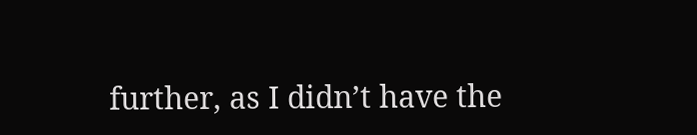further, as I didn’t have the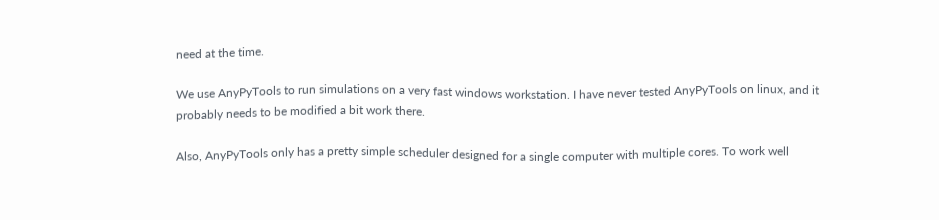need at the time.

We use AnyPyTools to run simulations on a very fast windows workstation. I have never tested AnyPyTools on linux, and it probably needs to be modified a bit work there.

Also, AnyPyTools only has a pretty simple scheduler designed for a single computer with multiple cores. To work well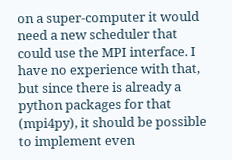on a super-computer it would need a new scheduler that could use the MPI interface. I have no experience with that, but since there is already a python packages for that (mpi4py), it should be possible to implement even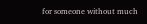for someone without much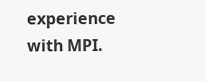experience with MPI.